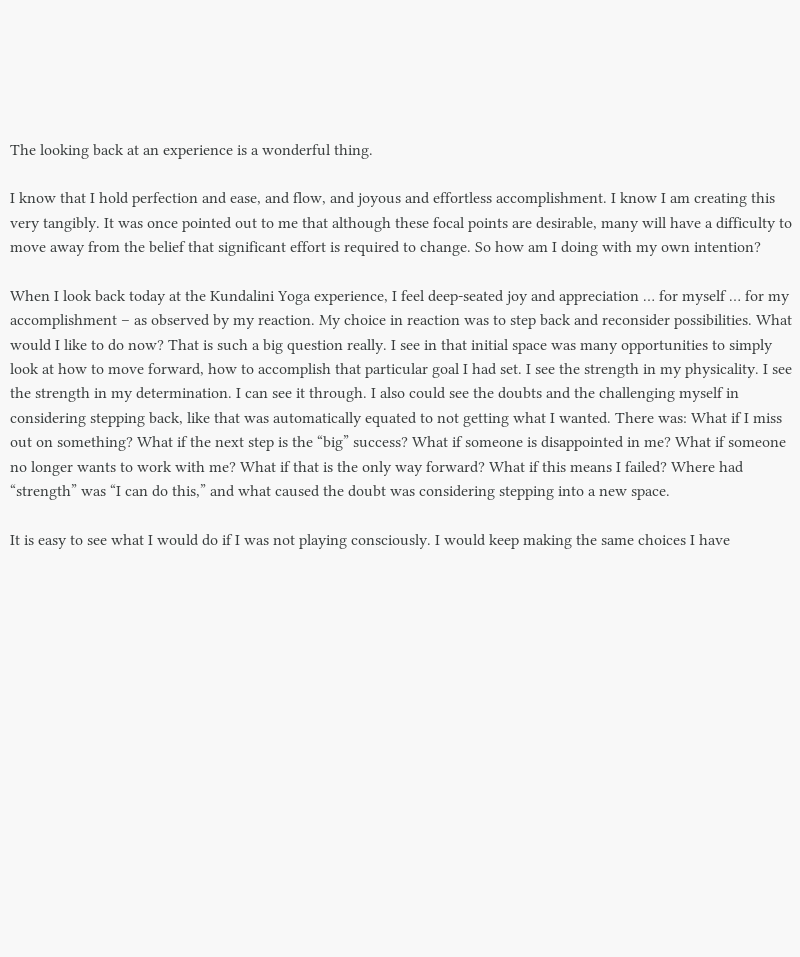The looking back at an experience is a wonderful thing.

I know that I hold perfection and ease, and flow, and joyous and effortless accomplishment. I know I am creating this very tangibly. It was once pointed out to me that although these focal points are desirable, many will have a difficulty to move away from the belief that significant effort is required to change. So how am I doing with my own intention?

When I look back today at the Kundalini Yoga experience, I feel deep-seated joy and appreciation … for myself … for my accomplishment – as observed by my reaction. My choice in reaction was to step back and reconsider possibilities. What would I like to do now? That is such a big question really. I see in that initial space was many opportunities to simply look at how to move forward, how to accomplish that particular goal I had set. I see the strength in my physicality. I see the strength in my determination. I can see it through. I also could see the doubts and the challenging myself in considering stepping back, like that was automatically equated to not getting what I wanted. There was: What if I miss out on something? What if the next step is the “big” success? What if someone is disappointed in me? What if someone no longer wants to work with me? What if that is the only way forward? What if this means I failed? Where had “strength” was “I can do this,” and what caused the doubt was considering stepping into a new space.

It is easy to see what I would do if I was not playing consciously. I would keep making the same choices I have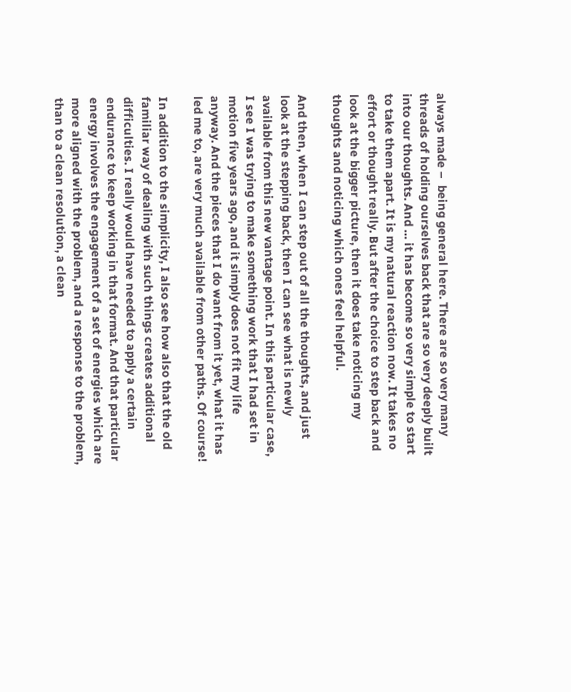always made –  being general here. There are so very many threads of holding ourselves back that are so very deeply built into our thoughts. And … it has become so very simple to start to take them apart. It is my natural reaction now. It takes no effort or thought really. But after the choice to step back and look at the bigger picture, then it does take noticing my thoughts and noticing which ones feel helpful.

And then, when I can step out of all the thoughts, and just look at the stepping back, then I can see what is newly available from this new vantage point. In this particular case, I see I was trying to make something work that I had set in motion five years ago, and it simply does not fit my life anyway. And the pieces that I do want from it yet, what it has led me to, are very much available from other paths. Of course!

In addition to the simplicity, I also see how also that the old familiar way of dealing with such things creates additional difficulties. I really would have needed to apply a certain endurance to keep working in that format. And that particular energy involves the engagement of a set of energies which are more aligned with the problem, and a response to the problem, than to a clean resolution, a clean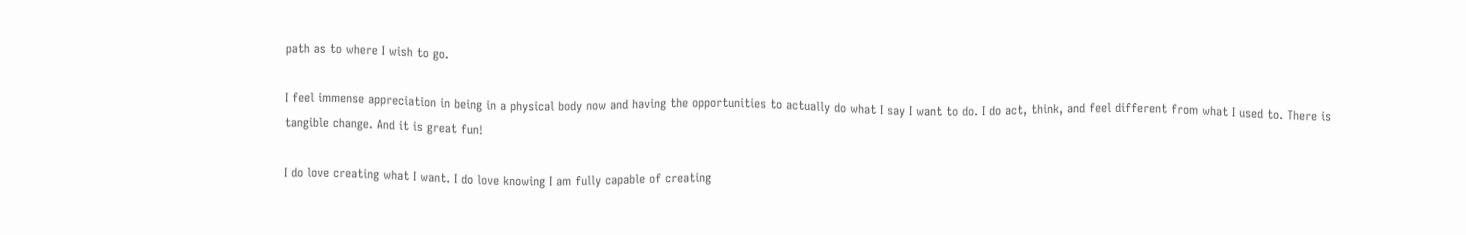path as to where I wish to go.

I feel immense appreciation in being in a physical body now and having the opportunities to actually do what I say I want to do. I do act, think, and feel different from what I used to. There is tangible change. And it is great fun!

I do love creating what I want. I do love knowing I am fully capable of creating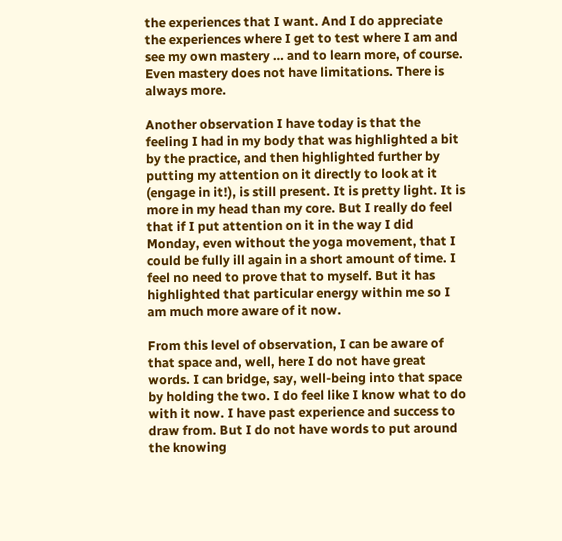the experiences that I want. And I do appreciate the experiences where I get to test where I am and see my own mastery … and to learn more, of course. Even mastery does not have limitations. There is always more.

Another observation I have today is that the feeling I had in my body that was highlighted a bit by the practice, and then highlighted further by putting my attention on it directly to look at it (engage in it!), is still present. It is pretty light. It is more in my head than my core. But I really do feel that if I put attention on it in the way I did Monday, even without the yoga movement, that I could be fully ill again in a short amount of time. I feel no need to prove that to myself. But it has highlighted that particular energy within me so I am much more aware of it now.

From this level of observation, I can be aware of that space and, well, here I do not have great words. I can bridge, say, well-being into that space by holding the two. I do feel like I know what to do with it now. I have past experience and success to draw from. But I do not have words to put around the knowing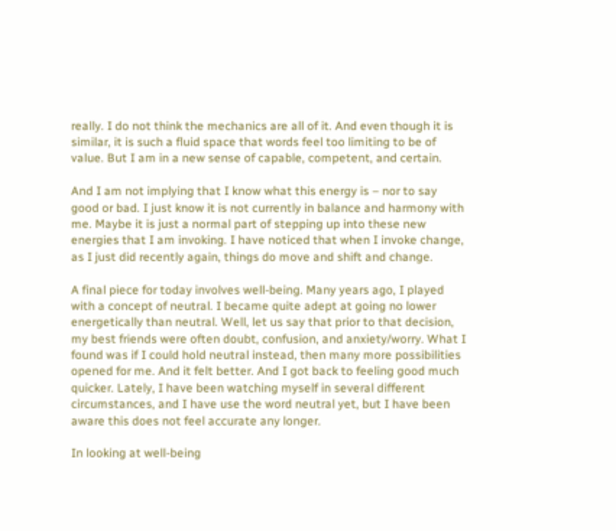really. I do not think the mechanics are all of it. And even though it is similar, it is such a fluid space that words feel too limiting to be of value. But I am in a new sense of capable, competent, and certain.

And I am not implying that I know what this energy is – nor to say good or bad. I just know it is not currently in balance and harmony with me. Maybe it is just a normal part of stepping up into these new energies that I am invoking. I have noticed that when I invoke change, as I just did recently again, things do move and shift and change.

A final piece for today involves well-being. Many years ago, I played with a concept of neutral. I became quite adept at going no lower energetically than neutral. Well, let us say that prior to that decision, my best friends were often doubt, confusion, and anxiety/worry. What I found was if I could hold neutral instead, then many more possibilities opened for me. And it felt better. And I got back to feeling good much quicker. Lately, I have been watching myself in several different circumstances, and I have use the word neutral yet, but I have been aware this does not feel accurate any longer.

In looking at well-being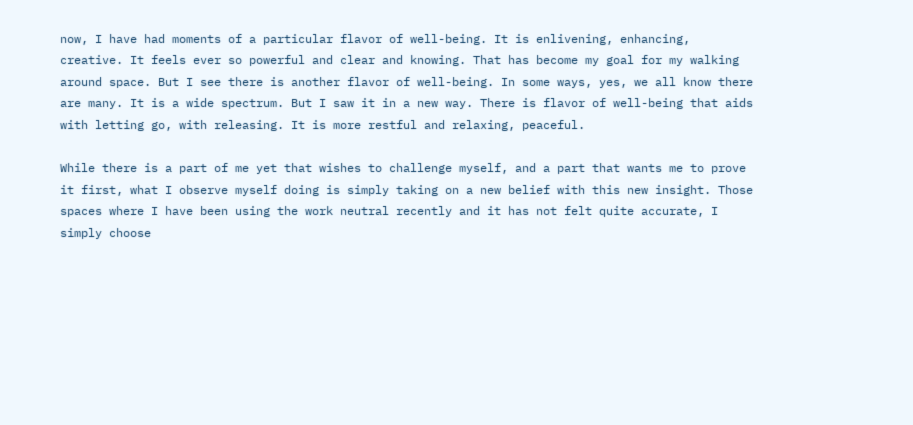now, I have had moments of a particular flavor of well-being. It is enlivening, enhancing, creative. It feels ever so powerful and clear and knowing. That has become my goal for my walking around space. But I see there is another flavor of well-being. In some ways, yes, we all know there are many. It is a wide spectrum. But I saw it in a new way. There is flavor of well-being that aids with letting go, with releasing. It is more restful and relaxing, peaceful.

While there is a part of me yet that wishes to challenge myself, and a part that wants me to prove it first, what I observe myself doing is simply taking on a new belief with this new insight. Those spaces where I have been using the work neutral recently and it has not felt quite accurate, I simply choose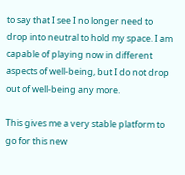to say that I see I no longer need to drop into neutral to hold my space. I am capable of playing now in different aspects of well-being, but I do not drop out of well-being any more.

This gives me a very stable platform to go for this new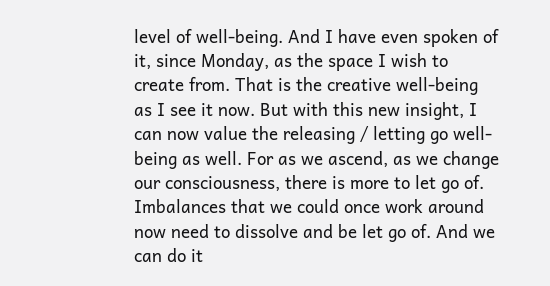level of well-being. And I have even spoken of it, since Monday, as the space I wish to create from. That is the creative well-being as I see it now. But with this new insight, I can now value the releasing / letting go well-being as well. For as we ascend, as we change our consciousness, there is more to let go of. Imbalances that we could once work around now need to dissolve and be let go of. And we can do it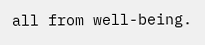all from well-being.